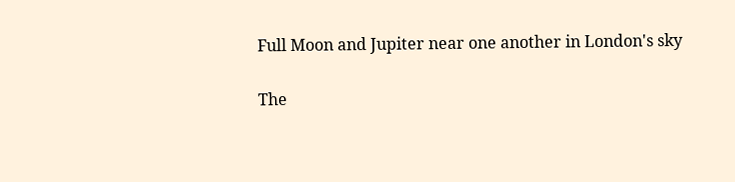Full Moon and Jupiter near one another in London's sky

The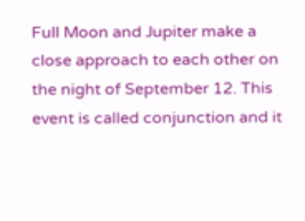Full Moon and Jupiter make a close approach to each other on the night of September 12. This event is called conjunction and it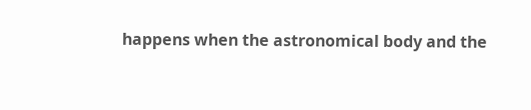happens when the astronomical body and the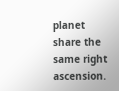planet share the same right ascension.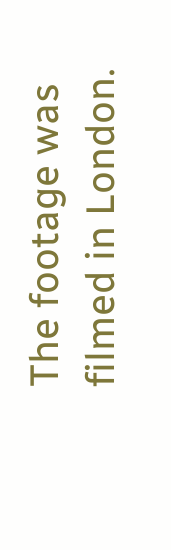The footage was filmed in London.